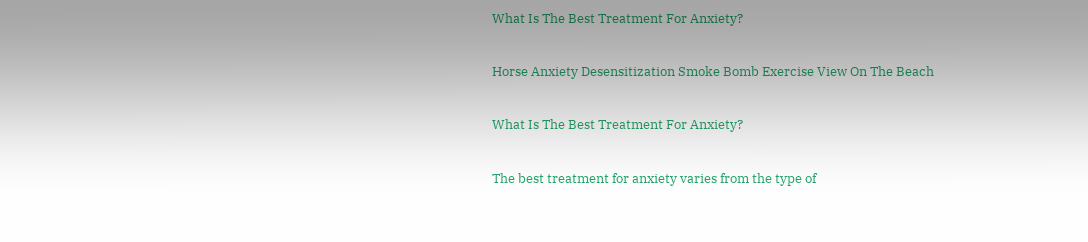What Is The Best Treatment For Anxiety?

Horse Anxiety Desensitization Smoke Bomb Exercise View On The Beach

What Is The Best Treatment For Anxiety?

The best treatment for anxiety varies from the type of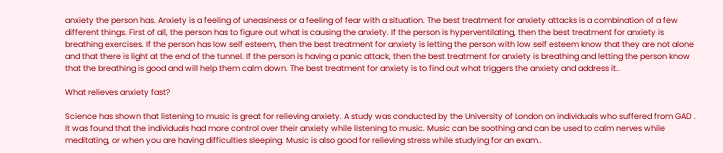anxiety the person has. Anxiety is a feeling of uneasiness or a feeling of fear with a situation. The best treatment for anxiety attacks is a combination of a few different things. First of all, the person has to figure out what is causing the anxiety. If the person is hyperventilating, then the best treatment for anxiety is breathing exercises. If the person has low self esteem, then the best treatment for anxiety is letting the person with low self esteem know that they are not alone and that there is light at the end of the tunnel. If the person is having a panic attack, then the best treatment for anxiety is breathing and letting the person know that the breathing is good and will help them calm down. The best treatment for anxiety is to find out what triggers the anxiety and address it..

What relieves anxiety fast?

Science has shown that listening to music is great for relieving anxiety. A study was conducted by the University of London on individuals who suffered from GAD . It was found that the individuals had more control over their anxiety while listening to music. Music can be soothing and can be used to calm nerves while meditating, or when you are having difficulties sleeping. Music is also good for relieving stress while studying for an exam..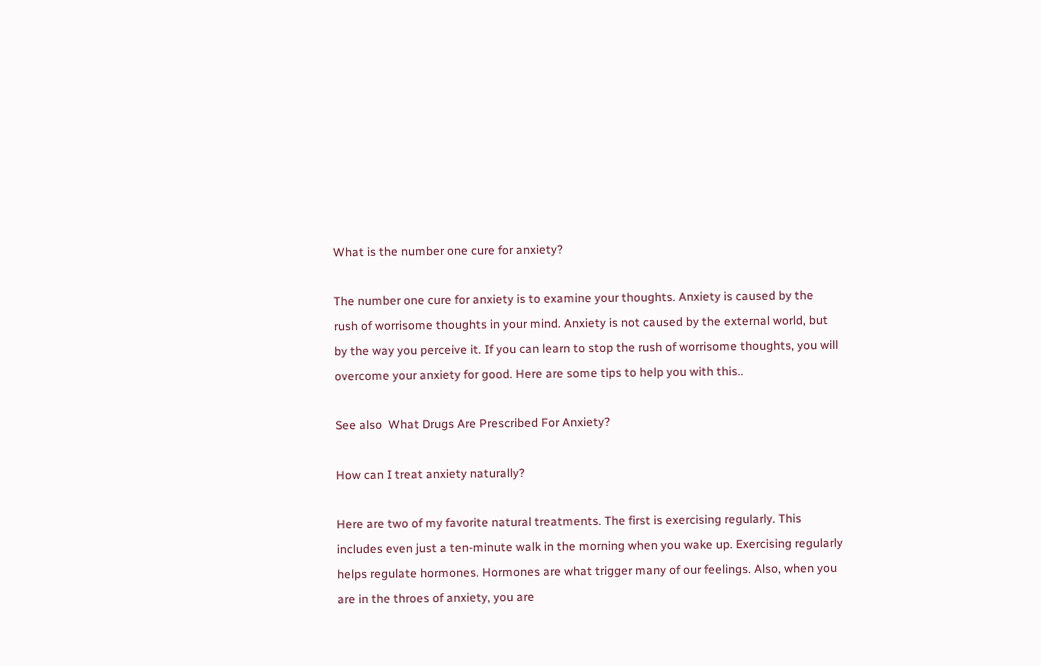What is the number one cure for anxiety?

The number one cure for anxiety is to examine your thoughts. Anxiety is caused by the rush of worrisome thoughts in your mind. Anxiety is not caused by the external world, but by the way you perceive it. If you can learn to stop the rush of worrisome thoughts, you will overcome your anxiety for good. Here are some tips to help you with this..

See also  What Drugs Are Prescribed For Anxiety?

How can I treat anxiety naturally?

Here are two of my favorite natural treatments. The first is exercising regularly. This includes even just a ten-minute walk in the morning when you wake up. Exercising regularly helps regulate hormones. Hormones are what trigger many of our feelings. Also, when you are in the throes of anxiety, you are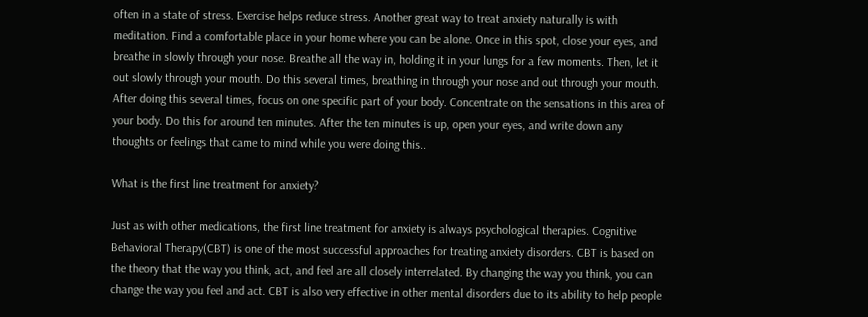often in a state of stress. Exercise helps reduce stress. Another great way to treat anxiety naturally is with meditation. Find a comfortable place in your home where you can be alone. Once in this spot, close your eyes, and breathe in slowly through your nose. Breathe all the way in, holding it in your lungs for a few moments. Then, let it out slowly through your mouth. Do this several times, breathing in through your nose and out through your mouth. After doing this several times, focus on one specific part of your body. Concentrate on the sensations in this area of your body. Do this for around ten minutes. After the ten minutes is up, open your eyes, and write down any thoughts or feelings that came to mind while you were doing this..

What is the first line treatment for anxiety?

Just as with other medications, the first line treatment for anxiety is always psychological therapies. Cognitive Behavioral Therapy(CBT) is one of the most successful approaches for treating anxiety disorders. CBT is based on the theory that the way you think, act, and feel are all closely interrelated. By changing the way you think, you can change the way you feel and act. CBT is also very effective in other mental disorders due to its ability to help people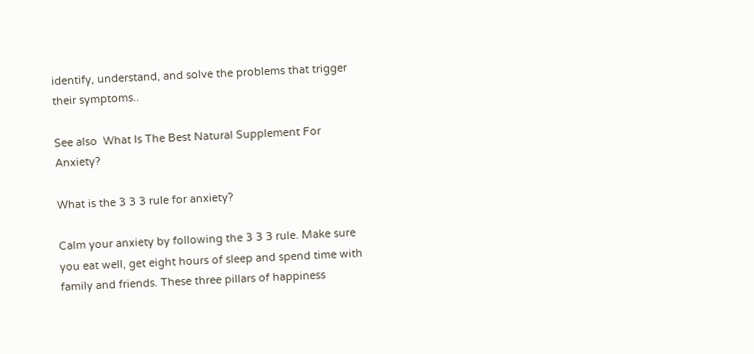identify, understand, and solve the problems that trigger their symptoms..

See also  What Is The Best Natural Supplement For Anxiety?

What is the 3 3 3 rule for anxiety?

Calm your anxiety by following the 3 3 3 rule. Make sure you eat well, get eight hours of sleep and spend time with family and friends. These three pillars of happiness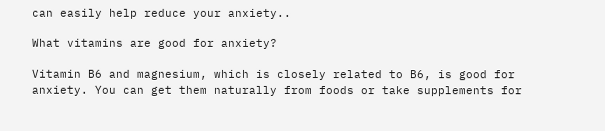can easily help reduce your anxiety..

What vitamins are good for anxiety?

Vitamin B6 and magnesium, which is closely related to B6, is good for anxiety. You can get them naturally from foods or take supplements for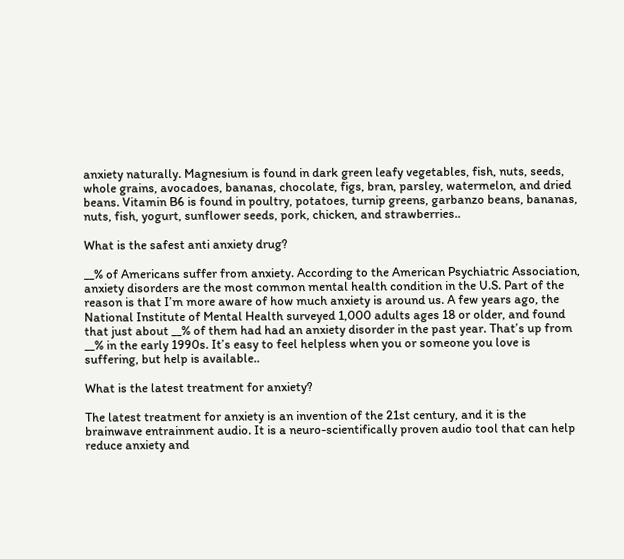anxiety naturally. Magnesium is found in dark green leafy vegetables, fish, nuts, seeds, whole grains, avocadoes, bananas, chocolate, figs, bran, parsley, watermelon, and dried beans. Vitamin B6 is found in poultry, potatoes, turnip greens, garbanzo beans, bananas, nuts, fish, yogurt, sunflower seeds, pork, chicken, and strawberries..

What is the safest anti anxiety drug?

__% of Americans suffer from anxiety. According to the American Psychiatric Association, anxiety disorders are the most common mental health condition in the U.S. Part of the reason is that I’m more aware of how much anxiety is around us. A few years ago, the National Institute of Mental Health surveyed 1,000 adults ages 18 or older, and found that just about __% of them had had an anxiety disorder in the past year. That’s up from __% in the early 1990s. It’s easy to feel helpless when you or someone you love is suffering, but help is available..

What is the latest treatment for anxiety?

The latest treatment for anxiety is an invention of the 21st century, and it is the brainwave entrainment audio. It is a neuro-scientifically proven audio tool that can help reduce anxiety and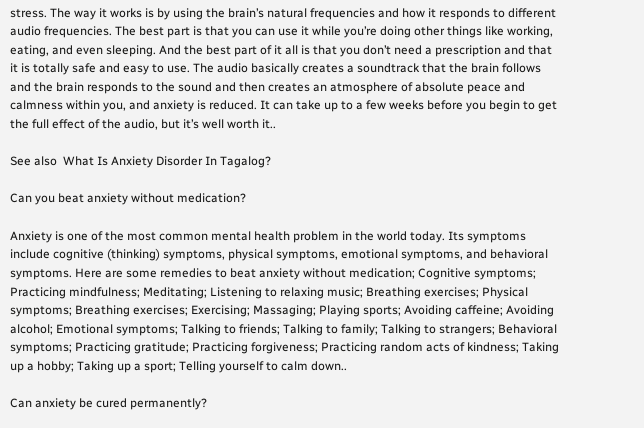stress. The way it works is by using the brain’s natural frequencies and how it responds to different audio frequencies. The best part is that you can use it while you’re doing other things like working, eating, and even sleeping. And the best part of it all is that you don’t need a prescription and that it is totally safe and easy to use. The audio basically creates a soundtrack that the brain follows and the brain responds to the sound and then creates an atmosphere of absolute peace and calmness within you, and anxiety is reduced. It can take up to a few weeks before you begin to get the full effect of the audio, but it’s well worth it..

See also  What Is Anxiety Disorder In Tagalog?

Can you beat anxiety without medication?

Anxiety is one of the most common mental health problem in the world today. Its symptoms include cognitive (thinking) symptoms, physical symptoms, emotional symptoms, and behavioral symptoms. Here are some remedies to beat anxiety without medication; Cognitive symptoms; Practicing mindfulness; Meditating; Listening to relaxing music; Breathing exercises; Physical symptoms; Breathing exercises; Exercising; Massaging; Playing sports; Avoiding caffeine; Avoiding alcohol; Emotional symptoms; Talking to friends; Talking to family; Talking to strangers; Behavioral symptoms; Practicing gratitude; Practicing forgiveness; Practicing random acts of kindness; Taking up a hobby; Taking up a sport; Telling yourself to calm down..

Can anxiety be cured permanently?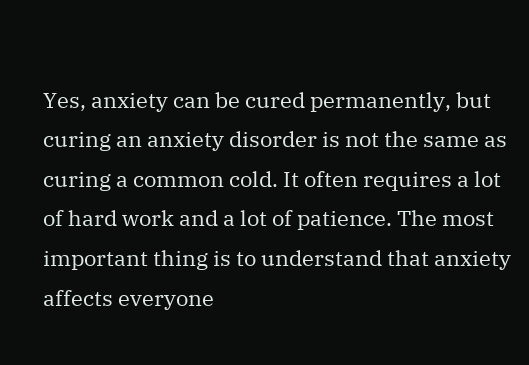Yes, anxiety can be cured permanently, but curing an anxiety disorder is not the same as curing a common cold. It often requires a lot of hard work and a lot of patience. The most important thing is to understand that anxiety affects everyone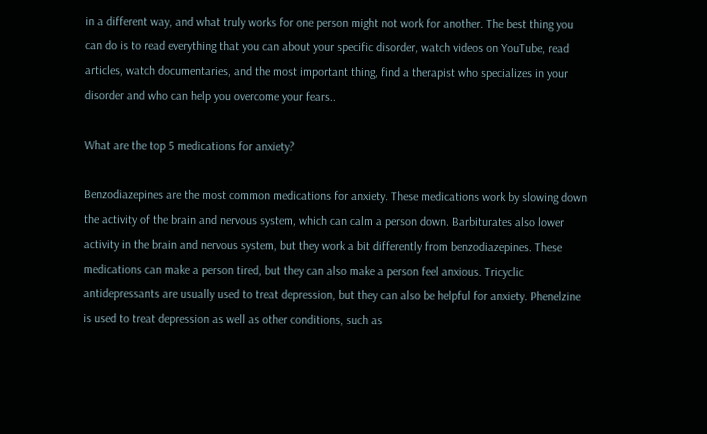in a different way, and what truly works for one person might not work for another. The best thing you can do is to read everything that you can about your specific disorder, watch videos on YouTube, read articles, watch documentaries, and the most important thing, find a therapist who specializes in your disorder and who can help you overcome your fears..

What are the top 5 medications for anxiety?

Benzodiazepines are the most common medications for anxiety. These medications work by slowing down the activity of the brain and nervous system, which can calm a person down. Barbiturates also lower activity in the brain and nervous system, but they work a bit differently from benzodiazepines. These medications can make a person tired, but they can also make a person feel anxious. Tricyclic antidepressants are usually used to treat depression, but they can also be helpful for anxiety. Phenelzine is used to treat depression as well as other conditions, such as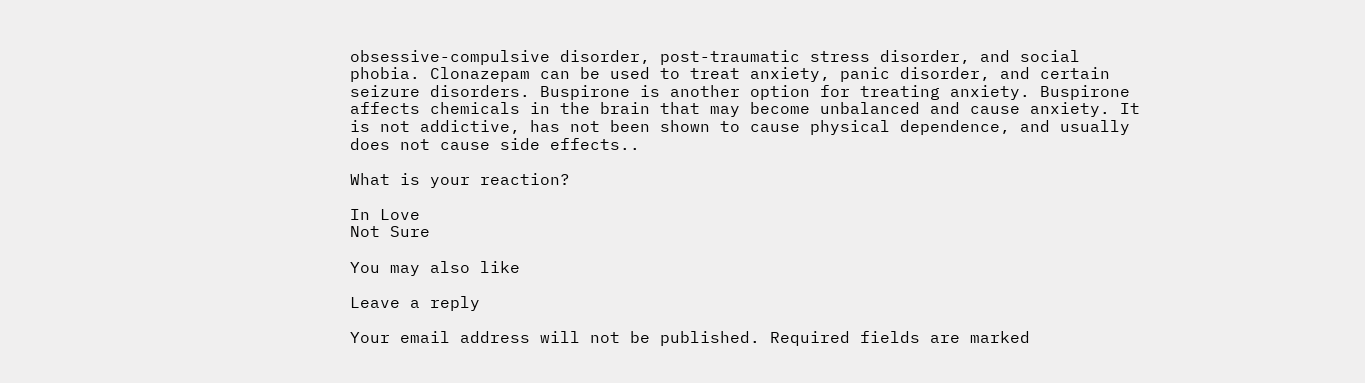obsessive-compulsive disorder, post-traumatic stress disorder, and social phobia. Clonazepam can be used to treat anxiety, panic disorder, and certain seizure disorders. Buspirone is another option for treating anxiety. Buspirone affects chemicals in the brain that may become unbalanced and cause anxiety. It is not addictive, has not been shown to cause physical dependence, and usually does not cause side effects..

What is your reaction?

In Love
Not Sure

You may also like

Leave a reply

Your email address will not be published. Required fields are marked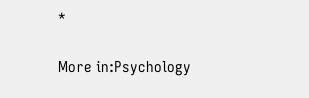*

More in:Psychology